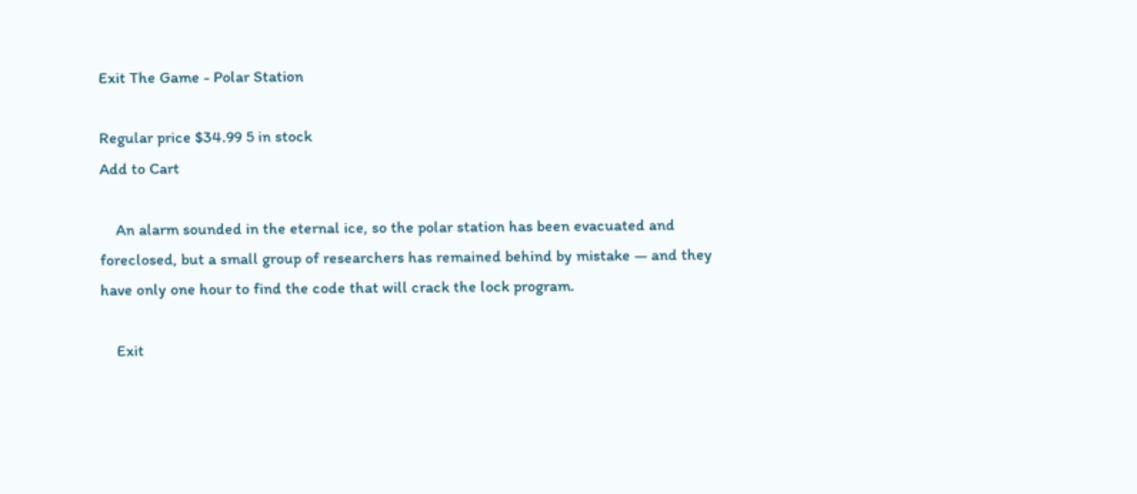Exit The Game - Polar Station

Regular price $34.99 5 in stock
Add to Cart

    An alarm sounded in the eternal ice, so the polar station has been evacuated and foreclosed, but a small group of researchers has remained behind by mistake — and they have only one hour to find the code that will crack the lock program.

    Exit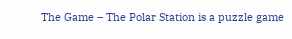The Game – The Polar Station is a puzzle game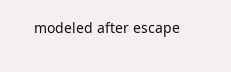modeled after escape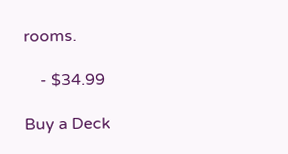rooms.

    - $34.99

Buy a Deck